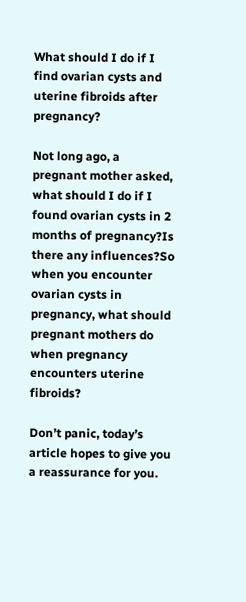What should I do if I find ovarian cysts and uterine fibroids after pregnancy?

Not long ago, a pregnant mother asked, what should I do if I found ovarian cysts in 2 months of pregnancy?Is there any influences?So when you encounter ovarian cysts in pregnancy, what should pregnant mothers do when pregnancy encounters uterine fibroids?

Don’t panic, today’s article hopes to give you a reassurance for you.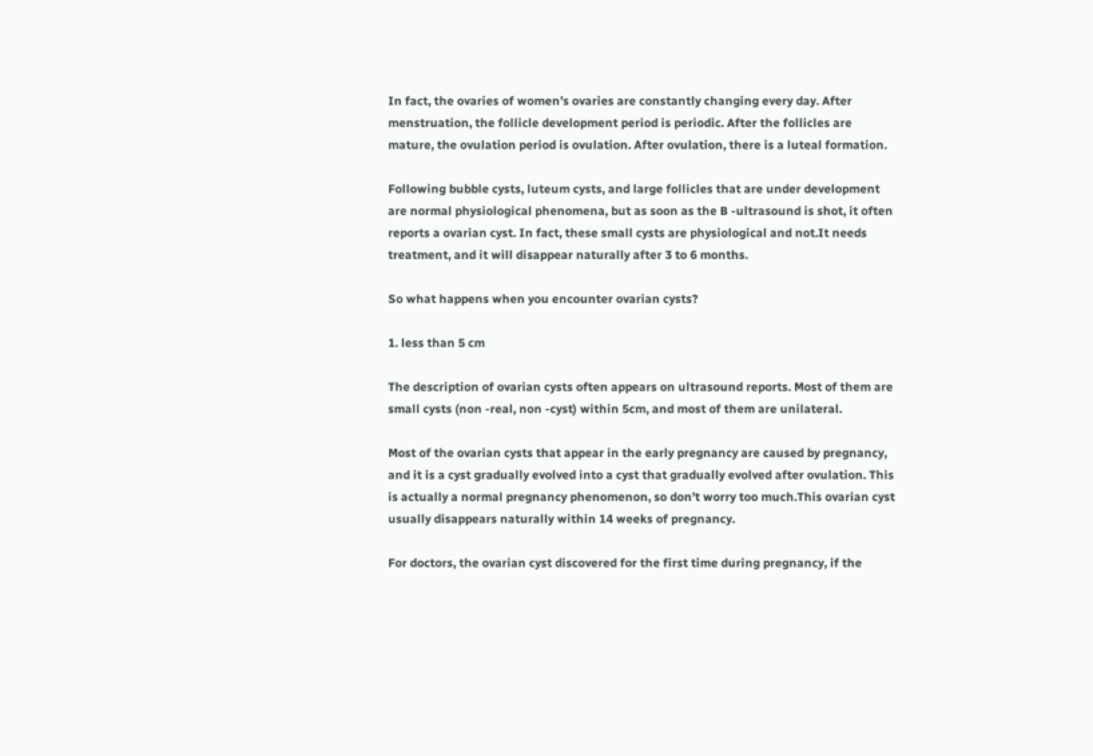In fact, the ovaries of women’s ovaries are constantly changing every day. After menstruation, the follicle development period is periodic. After the follicles are mature, the ovulation period is ovulation. After ovulation, there is a luteal formation.

Following bubble cysts, luteum cysts, and large follicles that are under development are normal physiological phenomena, but as soon as the B -ultrasound is shot, it often reports a ovarian cyst. In fact, these small cysts are physiological and not.It needs treatment, and it will disappear naturally after 3 to 6 months.

So what happens when you encounter ovarian cysts?

1. less than 5 cm

The description of ovarian cysts often appears on ultrasound reports. Most of them are small cysts (non -real, non -cyst) within 5cm, and most of them are unilateral.

Most of the ovarian cysts that appear in the early pregnancy are caused by pregnancy, and it is a cyst gradually evolved into a cyst that gradually evolved after ovulation. This is actually a normal pregnancy phenomenon, so don’t worry too much.This ovarian cyst usually disappears naturally within 14 weeks of pregnancy.

For doctors, the ovarian cyst discovered for the first time during pregnancy, if the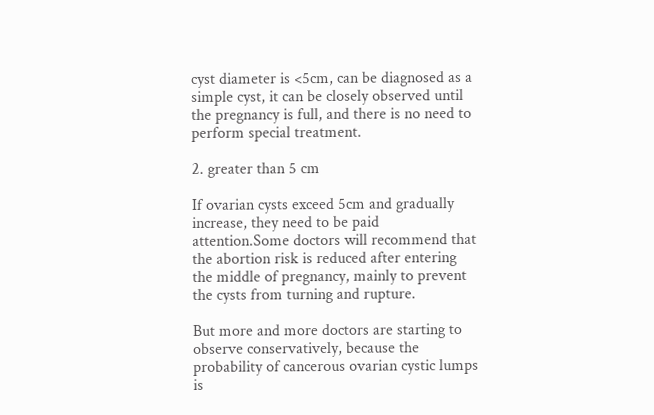cyst diameter is <5cm, can be diagnosed as a simple cyst, it can be closely observed until the pregnancy is full, and there is no need to perform special treatment.

2. greater than 5 cm

If ovarian cysts exceed 5cm and gradually increase, they need to be paid attention.Some doctors will recommend that the abortion risk is reduced after entering the middle of pregnancy, mainly to prevent the cysts from turning and rupture.

But more and more doctors are starting to observe conservatively, because the probability of cancerous ovarian cystic lumps is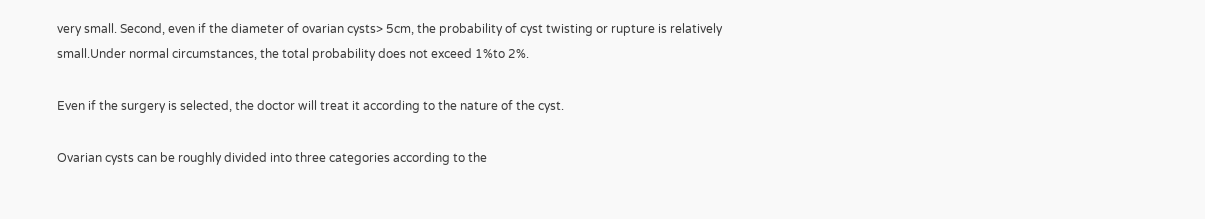very small. Second, even if the diameter of ovarian cysts> 5cm, the probability of cyst twisting or rupture is relatively small.Under normal circumstances, the total probability does not exceed 1%to 2%.

Even if the surgery is selected, the doctor will treat it according to the nature of the cyst.

Ovarian cysts can be roughly divided into three categories according to the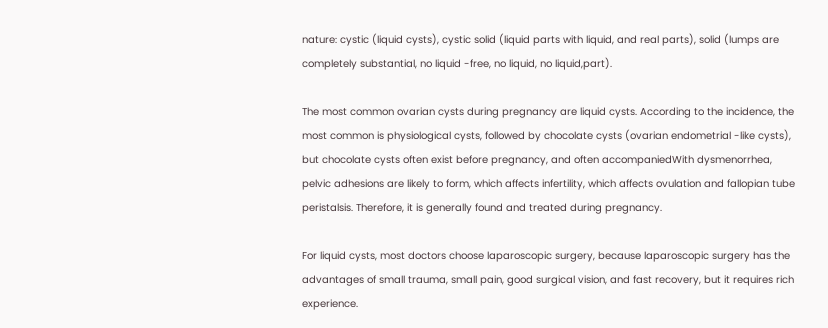nature: cystic (liquid cysts), cystic solid (liquid parts with liquid, and real parts), solid (lumps are completely substantial, no liquid -free, no liquid, no liquid,part).

The most common ovarian cysts during pregnancy are liquid cysts. According to the incidence, the most common is physiological cysts, followed by chocolate cysts (ovarian endometrial -like cysts), but chocolate cysts often exist before pregnancy, and often accompaniedWith dysmenorrhea, pelvic adhesions are likely to form, which affects infertility, which affects ovulation and fallopian tube peristalsis. Therefore, it is generally found and treated during pregnancy.

For liquid cysts, most doctors choose laparoscopic surgery, because laparoscopic surgery has the advantages of small trauma, small pain, good surgical vision, and fast recovery, but it requires rich experience.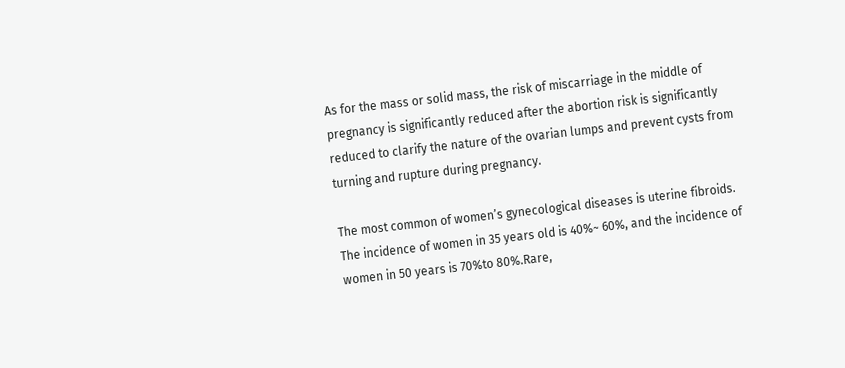As for the mass or solid mass, the risk of miscarriage in the middle of pregnancy is significantly reduced after the abortion risk is significantly reduced to clarify the nature of the ovarian lumps and prevent cysts from turning and rupture during pregnancy.

The most common of women’s gynecological diseases is uterine fibroids. The incidence of women in 35 years old is 40%~ 60%, and the incidence of women in 50 years is 70%to 80%.Rare,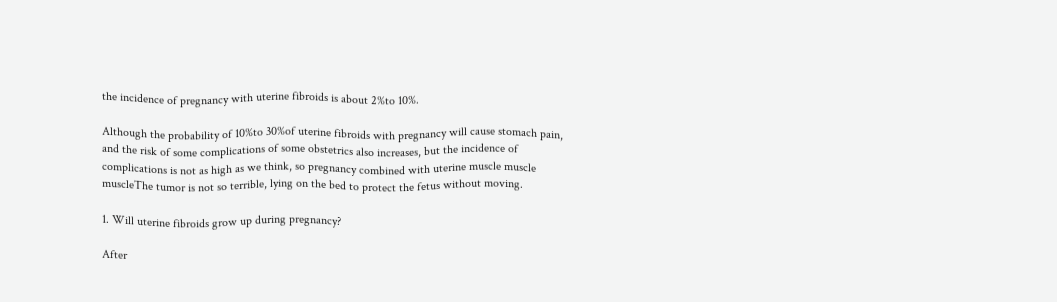the incidence of pregnancy with uterine fibroids is about 2%to 10%.

Although the probability of 10%to 30%of uterine fibroids with pregnancy will cause stomach pain, and the risk of some complications of some obstetrics also increases, but the incidence of complications is not as high as we think, so pregnancy combined with uterine muscle muscle muscleThe tumor is not so terrible, lying on the bed to protect the fetus without moving.

1. Will uterine fibroids grow up during pregnancy?

After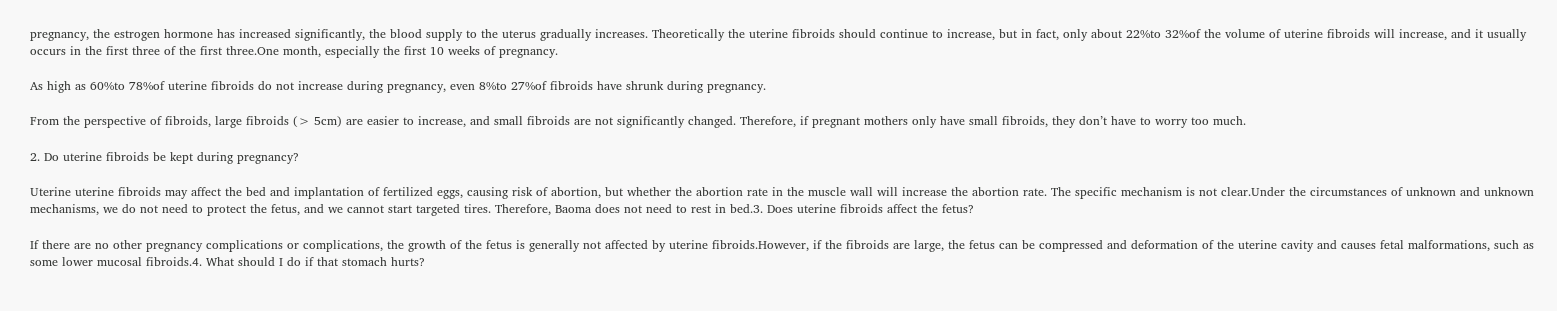pregnancy, the estrogen hormone has increased significantly, the blood supply to the uterus gradually increases. Theoretically the uterine fibroids should continue to increase, but in fact, only about 22%to 32%of the volume of uterine fibroids will increase, and it usually occurs in the first three of the first three.One month, especially the first 10 weeks of pregnancy.

As high as 60%to 78%of uterine fibroids do not increase during pregnancy, even 8%to 27%of fibroids have shrunk during pregnancy.

From the perspective of fibroids, large fibroids (> 5cm) are easier to increase, and small fibroids are not significantly changed. Therefore, if pregnant mothers only have small fibroids, they don’t have to worry too much.

2. Do uterine fibroids be kept during pregnancy?

Uterine uterine fibroids may affect the bed and implantation of fertilized eggs, causing risk of abortion, but whether the abortion rate in the muscle wall will increase the abortion rate. The specific mechanism is not clear.Under the circumstances of unknown and unknown mechanisms, we do not need to protect the fetus, and we cannot start targeted tires. Therefore, Baoma does not need to rest in bed.3. Does uterine fibroids affect the fetus?

If there are no other pregnancy complications or complications, the growth of the fetus is generally not affected by uterine fibroids.However, if the fibroids are large, the fetus can be compressed and deformation of the uterine cavity and causes fetal malformations, such as some lower mucosal fibroids.4. What should I do if that stomach hurts?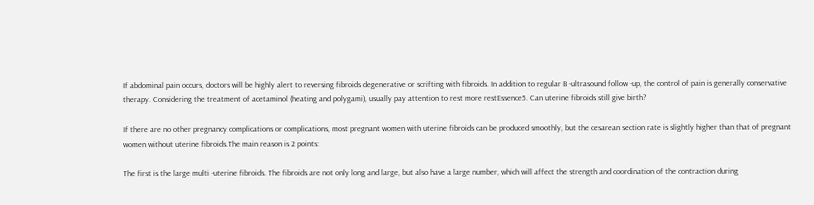If abdominal pain occurs, doctors will be highly alert to reversing fibroids degenerative or scrifting with fibroids. In addition to regular B -ultrasound follow -up, the control of pain is generally conservative therapy. Considering the treatment of acetaminol (heating and polygami), usually pay attention to rest more restEssence5. Can uterine fibroids still give birth?

If there are no other pregnancy complications or complications, most pregnant women with uterine fibroids can be produced smoothly, but the cesarean section rate is slightly higher than that of pregnant women without uterine fibroids.The main reason is 2 points:

The first is the large multi -uterine fibroids. The fibroids are not only long and large, but also have a large number, which will affect the strength and coordination of the contraction during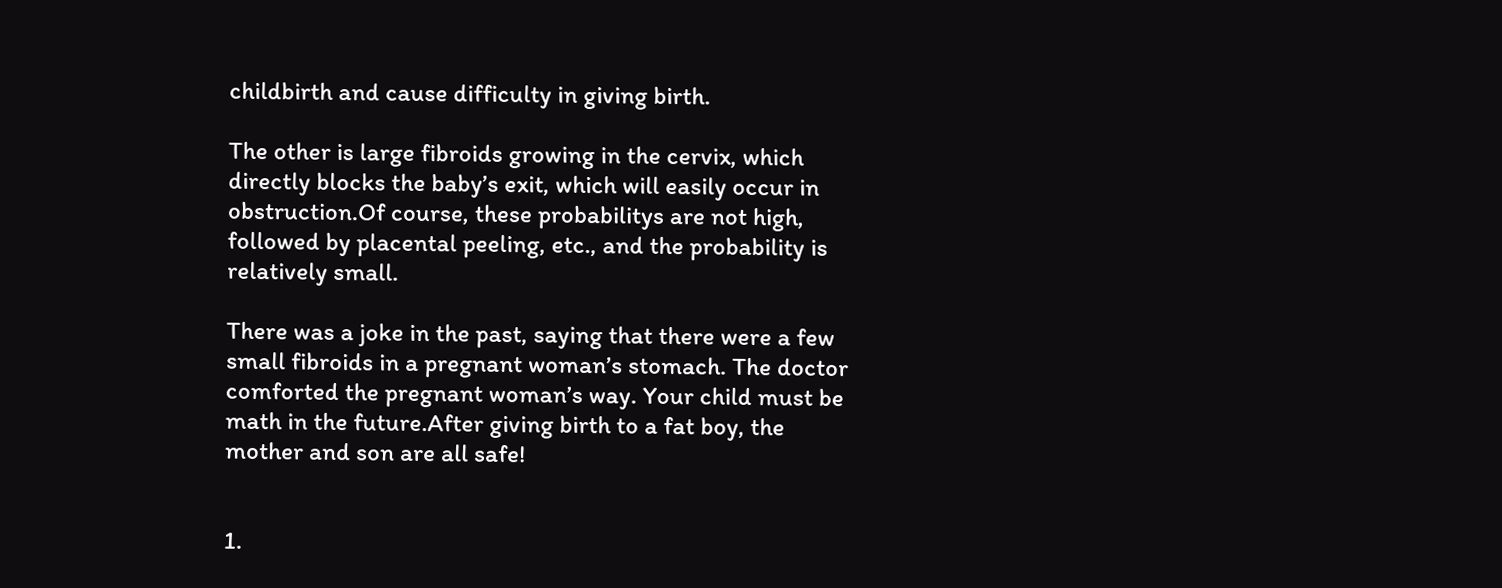childbirth and cause difficulty in giving birth.

The other is large fibroids growing in the cervix, which directly blocks the baby’s exit, which will easily occur in obstruction.Of course, these probabilitys are not high, followed by placental peeling, etc., and the probability is relatively small.

There was a joke in the past, saying that there were a few small fibroids in a pregnant woman’s stomach. The doctor comforted the pregnant woman’s way. Your child must be math in the future.After giving birth to a fat boy, the mother and son are all safe!


1.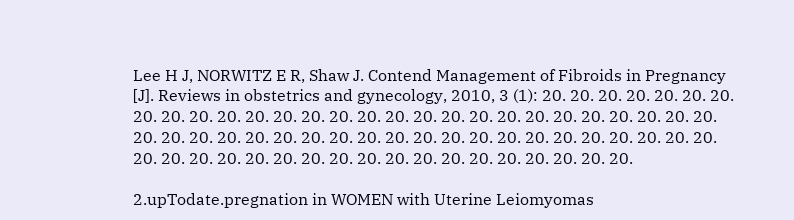Lee H J, NORWITZ E R, Shaw J. Contend Management of Fibroids in Pregnancy [J]. Reviews in obstetrics and gynecology, 2010, 3 (1): 20. 20. 20. 20. 20. 20. 20. 20. 20. 20. 20. 20. 20. 20. 20. 20. 20. 20. 20. 20. 20. 20. 20. 20. 20. 20. 20. 20. 20. 20. 20. 20. 20. 20. 20. 20. 20. 20. 20. 20. 20. 20. 20. 20. 20. 20. 20. 20. 20. 20. 20. 20. 20. 20. 20. 20. 20. 20. 20. 20. 20. 20. 20. 20. 20. 20. 20.

2.upTodate.pregnation in WOMEN with Uterine Leiomyomas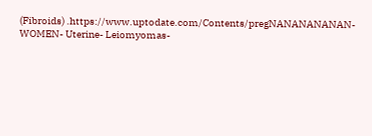(Fibroids) .https://www.uptodate.com/Contents/pregNANANANANAN- WOMEN- Uterine- Leiomyomas-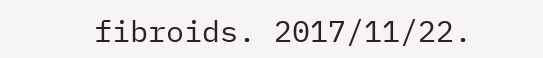fibroids. 2017/11/22.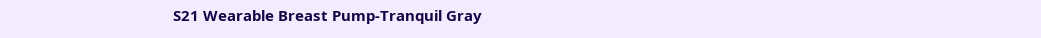S21 Wearable Breast Pump-Tranquil Gray